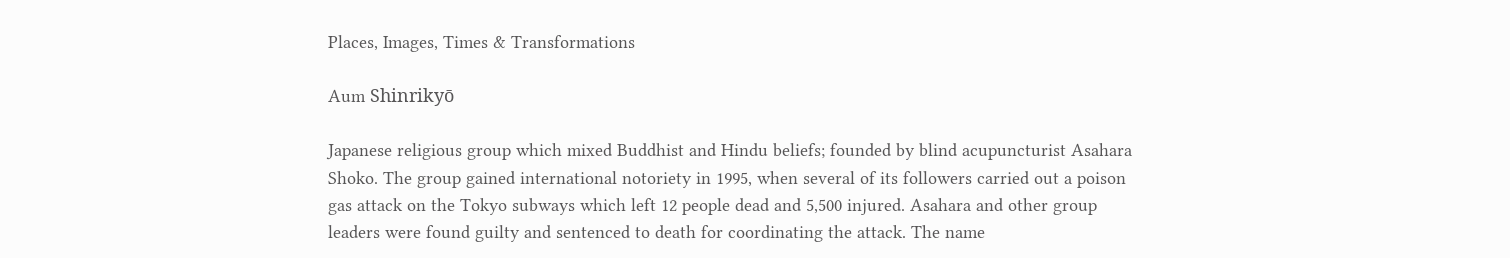Places, Images, Times & Transformations

Aum Shinrikyō

Japanese religious group which mixed Buddhist and Hindu beliefs; founded by blind acupuncturist Asahara Shoko. The group gained international notoriety in 1995, when several of its followers carried out a poison gas attack on the Tokyo subways which left 12 people dead and 5,500 injured. Asahara and other group leaders were found guilty and sentenced to death for coordinating the attack. The name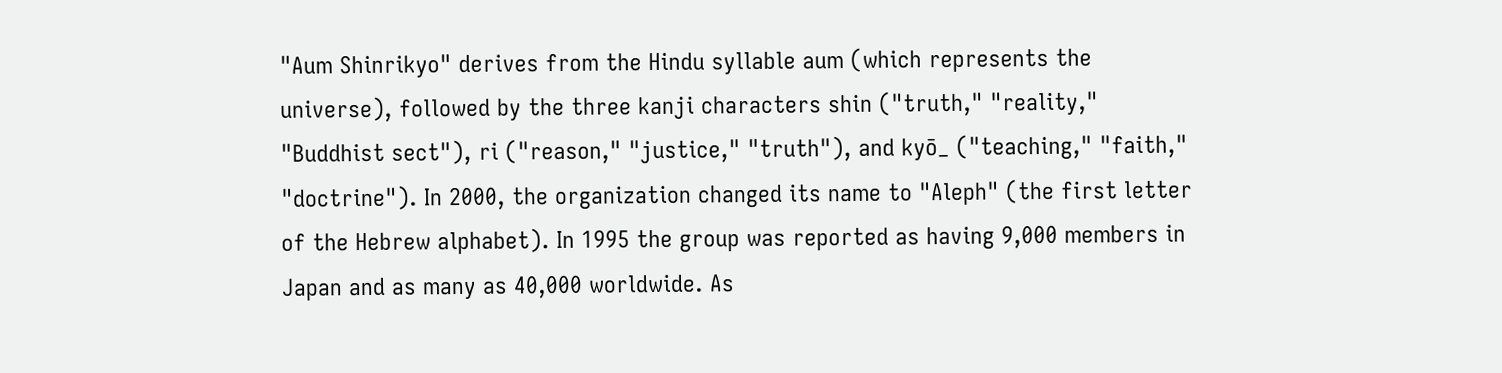"Aum Shinrikyo" derives from the Hindu syllable aum (which represents the universe), followed by the three kanji characters shin ("truth," "reality," "Buddhist sect"), ri ("reason," "justice," "truth"), and kyō_ ("teaching," "faith," "doctrine"). In 2000, the organization changed its name to "Aleph" (the first letter of the Hebrew alphabet). In 1995 the group was reported as having 9,000 members in Japan and as many as 40,000 worldwide. As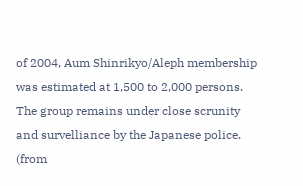of 2004, Aum Shinrikyo/Aleph membership was estimated at 1,500 to 2,000 persons. The group remains under close scrunity and survelliance by the Japanese police. (from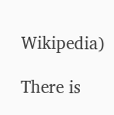Wikipedia)

There is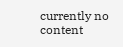currently no content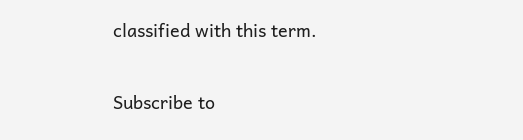classified with this term.

Subscribe to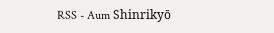RSS - Aum Shinrikyō